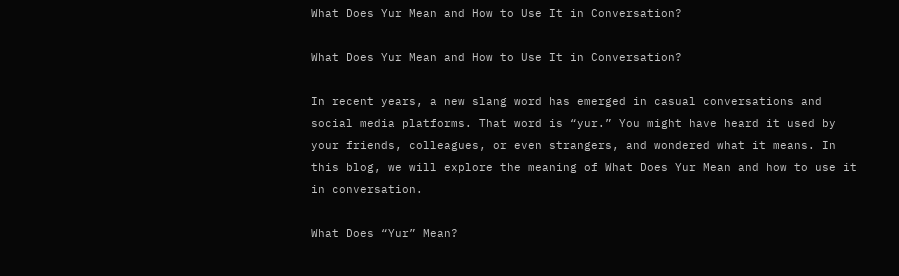What Does Yur Mean and How to Use It in Conversation?

What Does Yur Mean and How to Use It in Conversation?

In recent years, a new slang word has emerged in casual conversations and social media platforms. That word is “yur.” You might have heard it used by your friends, colleagues, or even strangers, and wondered what it means. In this blog, we will explore the meaning of What Does Yur Mean and how to use it in conversation.

What Does “Yur” Mean?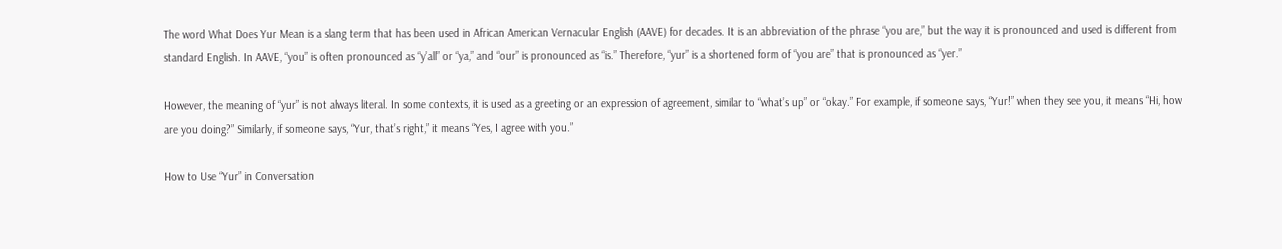The word What Does Yur Mean is a slang term that has been used in African American Vernacular English (AAVE) for decades. It is an abbreviation of the phrase “you are,” but the way it is pronounced and used is different from standard English. In AAVE, “you” is often pronounced as “y’all” or “ya,” and “our” is pronounced as “is.” Therefore, “yur” is a shortened form of “you are” that is pronounced as “yer.”

However, the meaning of “yur” is not always literal. In some contexts, it is used as a greeting or an expression of agreement, similar to “what’s up” or “okay.” For example, if someone says, “Yur!” when they see you, it means “Hi, how are you doing?” Similarly, if someone says, “Yur, that’s right,” it means “Yes, I agree with you.”

How to Use “Yur” in Conversation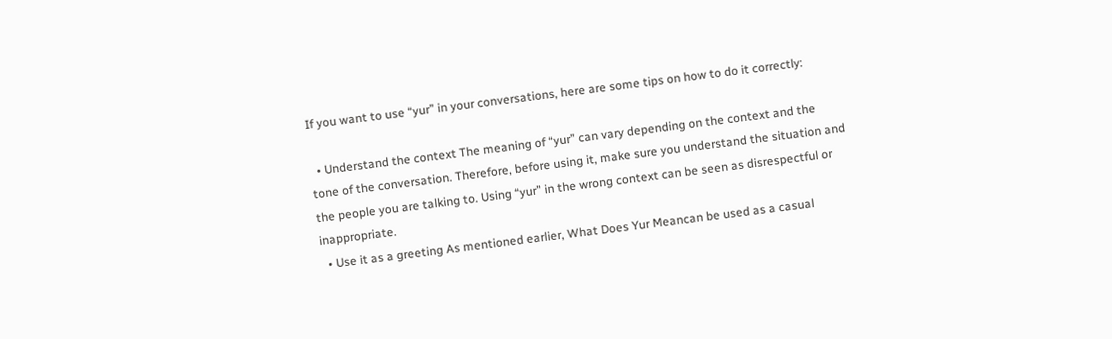If you want to use “yur” in your conversations, here are some tips on how to do it correctly:

  • Understand the context The meaning of “yur” can vary depending on the context and the tone of the conversation. Therefore, before using it, make sure you understand the situation and the people you are talking to. Using “yur” in the wrong context can be seen as disrespectful or inappropriate.
  • Use it as a greeting As mentioned earlier, What Does Yur Meancan be used as a casual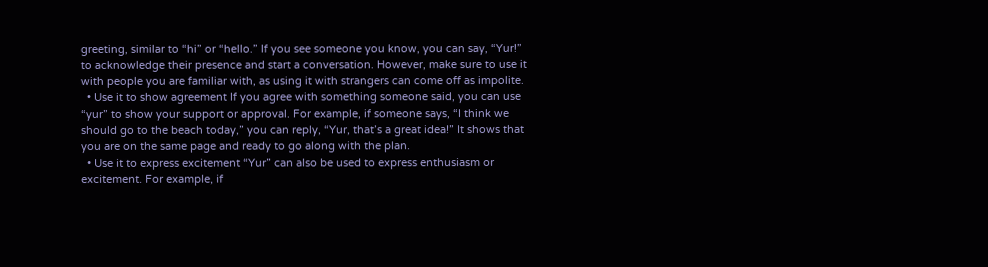greeting, similar to “hi” or “hello.” If you see someone you know, you can say, “Yur!” to acknowledge their presence and start a conversation. However, make sure to use it with people you are familiar with, as using it with strangers can come off as impolite.
  • Use it to show agreement If you agree with something someone said, you can use “yur” to show your support or approval. For example, if someone says, “I think we should go to the beach today,” you can reply, “Yur, that’s a great idea!” It shows that you are on the same page and ready to go along with the plan.
  • Use it to express excitement “Yur” can also be used to express enthusiasm or excitement. For example, if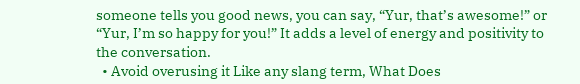someone tells you good news, you can say, “Yur, that’s awesome!” or “Yur, I’m so happy for you!” It adds a level of energy and positivity to the conversation.
  • Avoid overusing it Like any slang term, What Does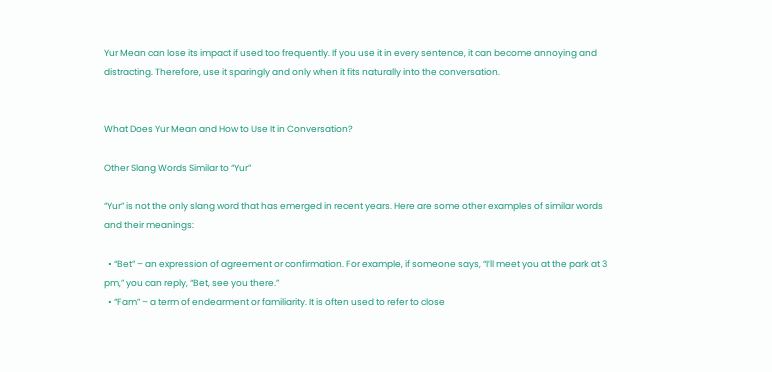Yur Mean can lose its impact if used too frequently. If you use it in every sentence, it can become annoying and distracting. Therefore, use it sparingly and only when it fits naturally into the conversation.


What Does Yur Mean and How to Use It in Conversation?

Other Slang Words Similar to “Yur”

“Yur” is not the only slang word that has emerged in recent years. Here are some other examples of similar words and their meanings:

  • “Bet” – an expression of agreement or confirmation. For example, if someone says, “I’ll meet you at the park at 3 pm,” you can reply, “Bet, see you there.”
  • “Fam” – a term of endearment or familiarity. It is often used to refer to close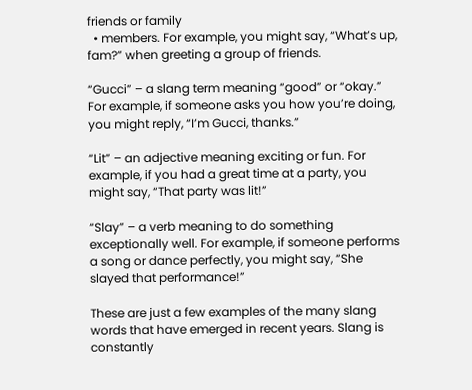friends or family
  • members. For example, you might say, “What’s up, fam?” when greeting a group of friends.

“Gucci” – a slang term meaning “good” or “okay.” For example, if someone asks you how you’re doing, you might reply, “I’m Gucci, thanks.”

“Lit” – an adjective meaning exciting or fun. For example, if you had a great time at a party, you might say, “That party was lit!”

“Slay” – a verb meaning to do something exceptionally well. For example, if someone performs a song or dance perfectly, you might say, “She slayed that performance!”

These are just a few examples of the many slang words that have emerged in recent years. Slang is constantly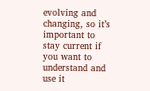evolving and changing, so it’s important to stay current if you want to understand and use it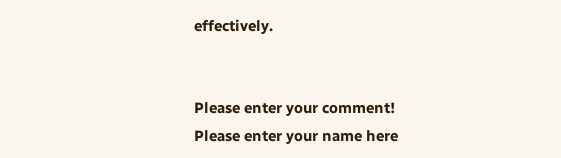effectively.


Please enter your comment!
Please enter your name here